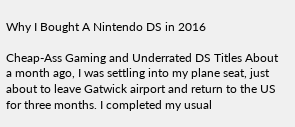Why I Bought A Nintendo DS in 2016

Cheap-Ass Gaming and Underrated DS Titles About a month ago, I was settling into my plane seat, just about to leave Gatwick airport and return to the US for three months. I completed my usual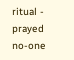ritual - prayed no-one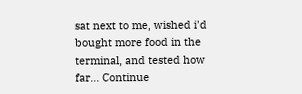sat next to me, wished i'd bought more food in the terminal, and tested how far... Continue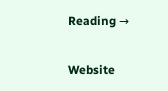Reading →

Website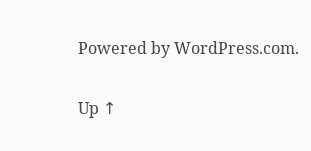Powered by WordPress.com.

Up ↑